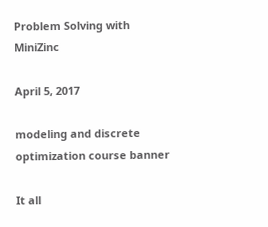Problem Solving with MiniZinc

April 5, 2017

modeling and discrete optimization course banner

It all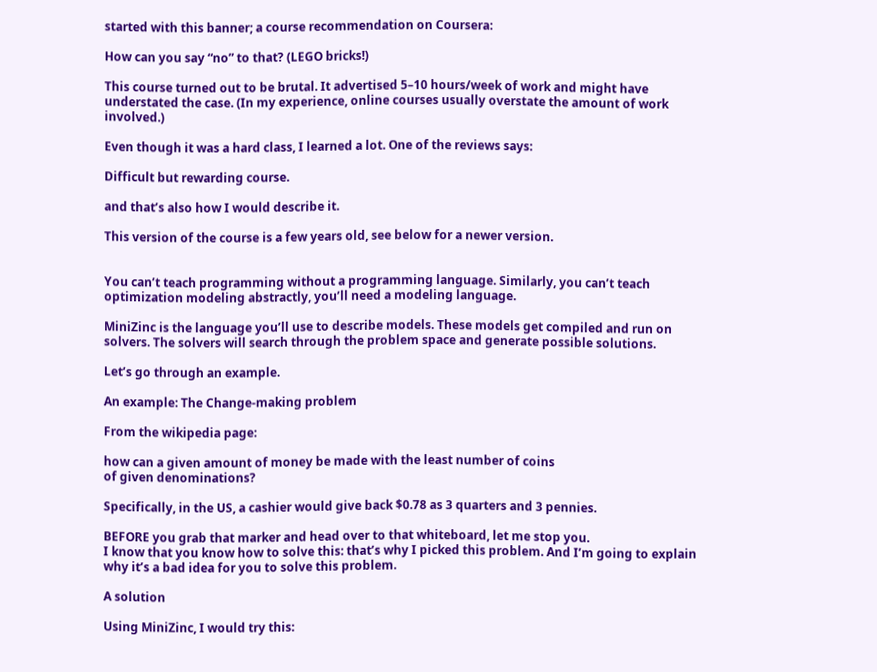started with this banner; a course recommendation on Coursera:

How can you say “no” to that? (LEGO bricks!)

This course turned out to be brutal. It advertised 5–10 hours/week of work and might have understated the case. (In my experience, online courses usually overstate the amount of work involved.)

Even though it was a hard class, I learned a lot. One of the reviews says:

Difficult but rewarding course.

and that’s also how I would describe it.

This version of the course is a few years old, see below for a newer version.


You can’t teach programming without a programming language. Similarly, you can’t teach optimization modeling abstractly, you’ll need a modeling language.

MiniZinc is the language you’ll use to describe models. These models get compiled and run on solvers. The solvers will search through the problem space and generate possible solutions.

Let’s go through an example.

An example: The Change-making problem

From the wikipedia page:

how can a given amount of money be made with the least number of coins
of given denominations?

Specifically, in the US, a cashier would give back $0.78 as 3 quarters and 3 pennies.

BEFORE you grab that marker and head over to that whiteboard, let me stop you.
I know that you know how to solve this: that’s why I picked this problem. And I’m going to explain why it’s a bad idea for you to solve this problem.

A solution

Using MiniZinc, I would try this: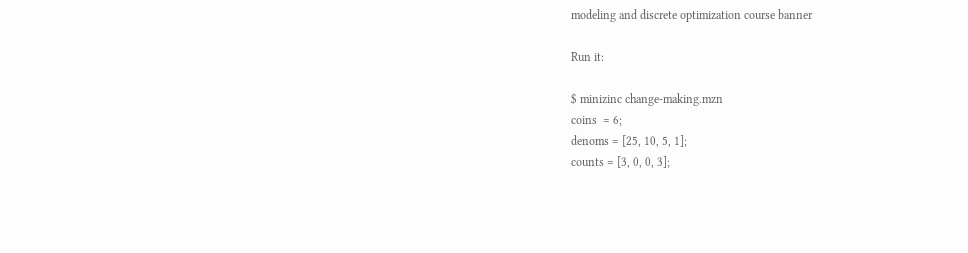modeling and discrete optimization course banner

Run it:

$ minizinc change-making.mzn
coins  = 6;
denoms = [25, 10, 5, 1];
counts = [3, 0, 0, 3];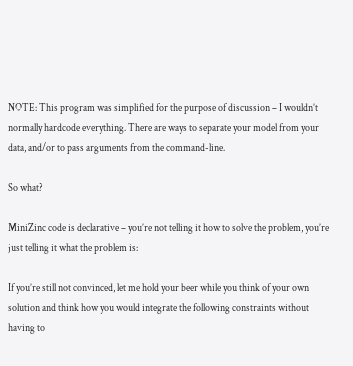NOTE: This program was simplified for the purpose of discussion – I wouldn’t normally hardcode everything. There are ways to separate your model from your data, and/or to pass arguments from the command-line.

So what?

MiniZinc code is declarative – you’re not telling it how to solve the problem, you’re just telling it what the problem is:

If you’re still not convinced, let me hold your beer while you think of your own solution and think how you would integrate the following constraints without having to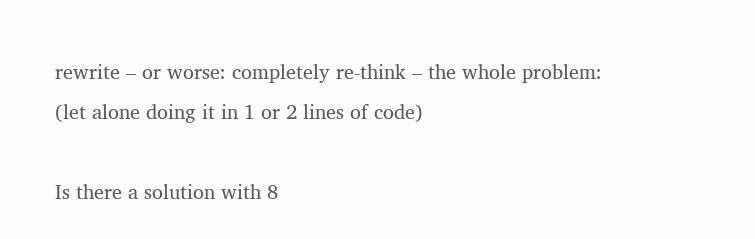rewrite – or worse: completely re-think – the whole problem:
(let alone doing it in 1 or 2 lines of code)

Is there a solution with 8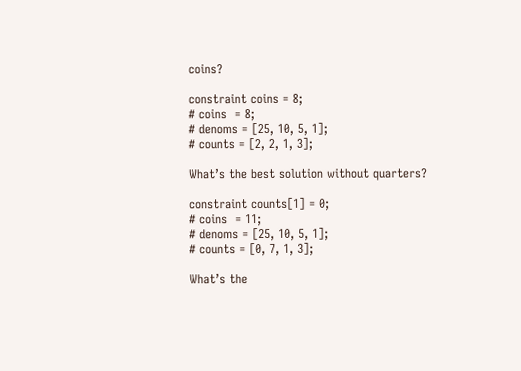coins?

constraint coins = 8;
# coins  = 8;
# denoms = [25, 10, 5, 1];
# counts = [2, 2, 1, 3];

What’s the best solution without quarters?

constraint counts[1] = 0;
# coins  = 11;
# denoms = [25, 10, 5, 1];
# counts = [0, 7, 1, 3];

What’s the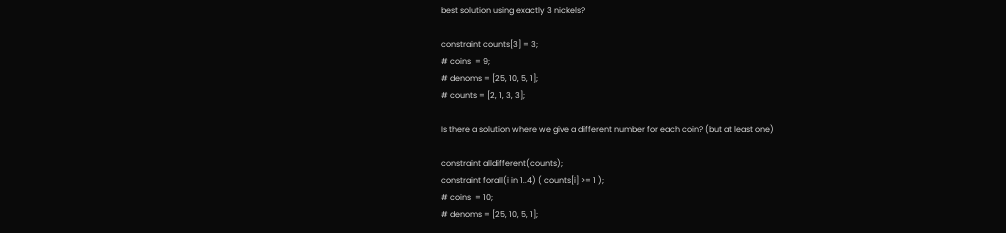best solution using exactly 3 nickels?

constraint counts[3] = 3;
# coins  = 9;
# denoms = [25, 10, 5, 1];
# counts = [2, 1, 3, 3];

Is there a solution where we give a different number for each coin? (but at least one)

constraint alldifferent(counts);
constraint forall(i in 1..4) ( counts[i] >= 1 );
# coins  = 10;
# denoms = [25, 10, 5, 1];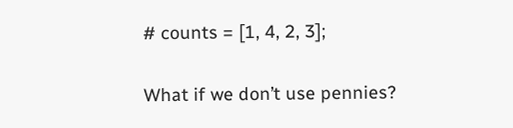# counts = [1, 4, 2, 3];

What if we don’t use pennies?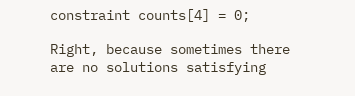constraint counts[4] = 0;

Right, because sometimes there are no solutions satisfying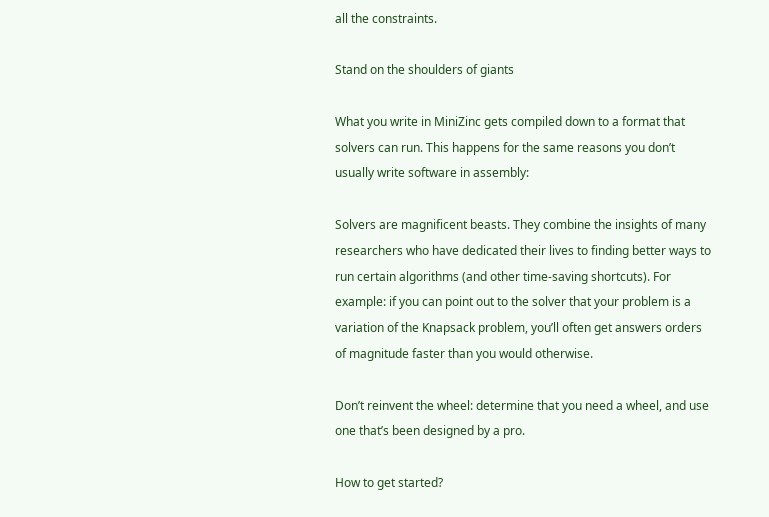all the constraints.

Stand on the shoulders of giants

What you write in MiniZinc gets compiled down to a format that solvers can run. This happens for the same reasons you don’t usually write software in assembly:

Solvers are magnificent beasts. They combine the insights of many researchers who have dedicated their lives to finding better ways to run certain algorithms (and other time-saving shortcuts). For example: if you can point out to the solver that your problem is a variation of the Knapsack problem, you’ll often get answers orders of magnitude faster than you would otherwise.

Don’t reinvent the wheel: determine that you need a wheel, and use one that’s been designed by a pro.

How to get started?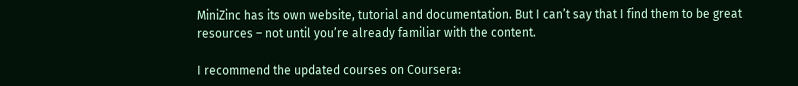MiniZinc has its own website, tutorial and documentation. But I can’t say that I find them to be great resources – not until you’re already familiar with the content.

I recommend the updated courses on Coursera: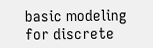basic modeling for discrete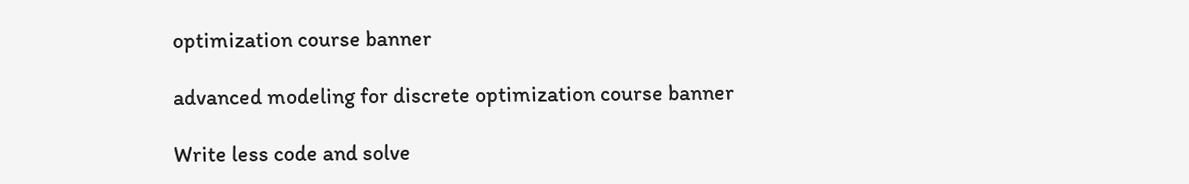optimization course banner

advanced modeling for discrete optimization course banner

Write less code and solve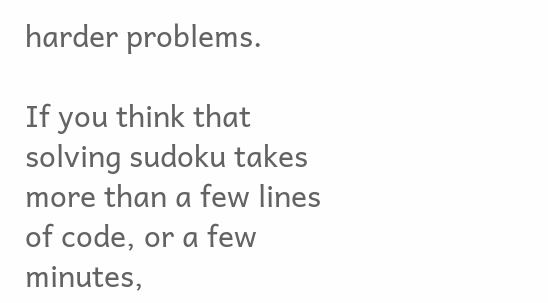harder problems.

If you think that solving sudoku takes more than a few lines of code, or a few minutes,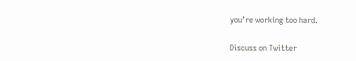you’re working too hard.

Discuss on Twitter